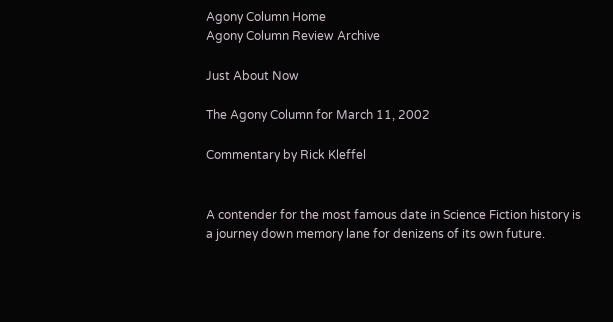Agony Column Home
Agony Column Review Archive

Just About Now

The Agony Column for March 11, 2002

Commentary by Rick Kleffel


A contender for the most famous date in Science Fiction history is a journey down memory lane for denizens of its own future.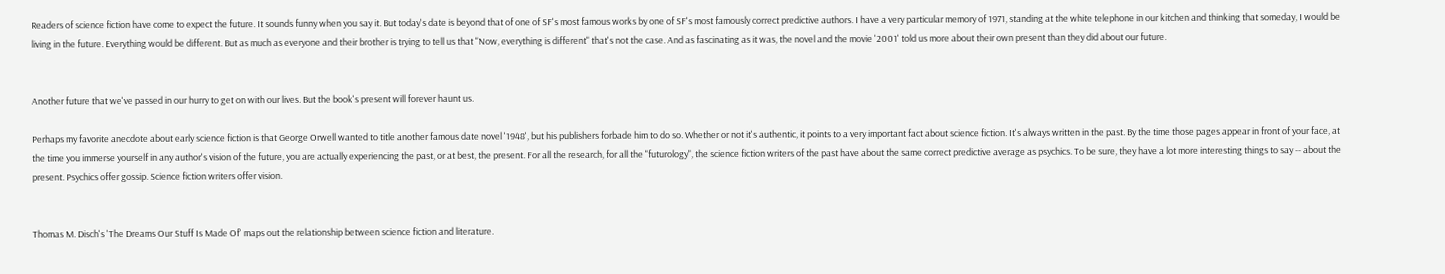Readers of science fiction have come to expect the future. It sounds funny when you say it. But today's date is beyond that of one of SF's most famous works by one of SF's most famously correct predictive authors. I have a very particular memory of 1971, standing at the white telephone in our kitchen and thinking that someday, I would be living in the future. Everything would be different. But as much as everyone and their brother is trying to tell us that "Now, everything is different" that's not the case. And as fascinating as it was, the novel and the movie '2001' told us more about their own present than they did about our future.


Another future that we've passed in our hurry to get on with our lives. But the book's present will forever haunt us.

Perhaps my favorite anecdote about early science fiction is that George Orwell wanted to title another famous date novel '1948', but his publishers forbade him to do so. Whether or not it's authentic, it points to a very important fact about science fiction. It's always written in the past. By the time those pages appear in front of your face, at the time you immerse yourself in any author's vision of the future, you are actually experiencing the past, or at best, the present. For all the research, for all the "futurology", the science fiction writers of the past have about the same correct predictive average as psychics. To be sure, they have a lot more interesting things to say -- about the present. Psychics offer gossip. Science fiction writers offer vision.


Thomas M. Disch's 'The Dreams Our Stuff Is Made Of' maps out the relationship between science fiction and literature.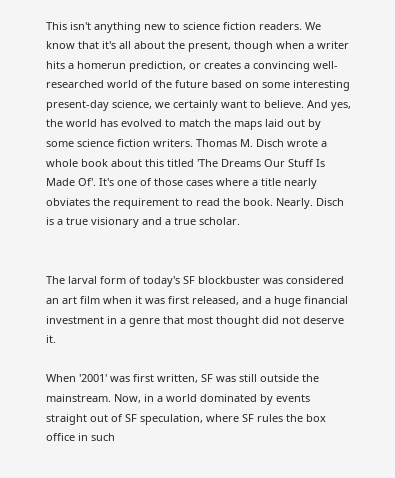This isn't anything new to science fiction readers. We know that it's all about the present, though when a writer hits a homerun prediction, or creates a convincing well-researched world of the future based on some interesting present-day science, we certainly want to believe. And yes, the world has evolved to match the maps laid out by some science fiction writers. Thomas M. Disch wrote a whole book about this titled 'The Dreams Our Stuff Is Made Of'. It's one of those cases where a title nearly obviates the requirement to read the book. Nearly. Disch is a true visionary and a true scholar.


The larval form of today's SF blockbuster was considered an art film when it was first released, and a huge financial investment in a genre that most thought did not deserve it.

When '2001' was first written, SF was still outside the mainstream. Now, in a world dominated by events straight out of SF speculation, where SF rules the box office in such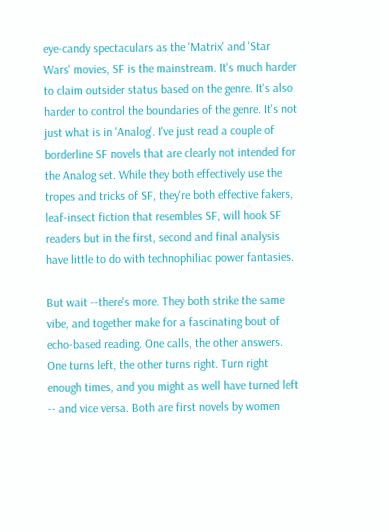eye-candy spectaculars as the 'Matrix' and 'Star Wars' movies, SF is the mainstream. It's much harder to claim outsider status based on the genre. It's also harder to control the boundaries of the genre. It's not just what is in 'Analog'. I've just read a couple of borderline SF novels that are clearly not intended for the Analog set. While they both effectively use the tropes and tricks of SF, they're both effective fakers, leaf-insect fiction that resembles SF, will hook SF readers but in the first, second and final analysis have little to do with technophiliac power fantasies.

But wait --there's more. They both strike the same vibe, and together make for a fascinating bout of echo-based reading. One calls, the other answers. One turns left, the other turns right. Turn right enough times, and you might as well have turned left -- and vice versa. Both are first novels by women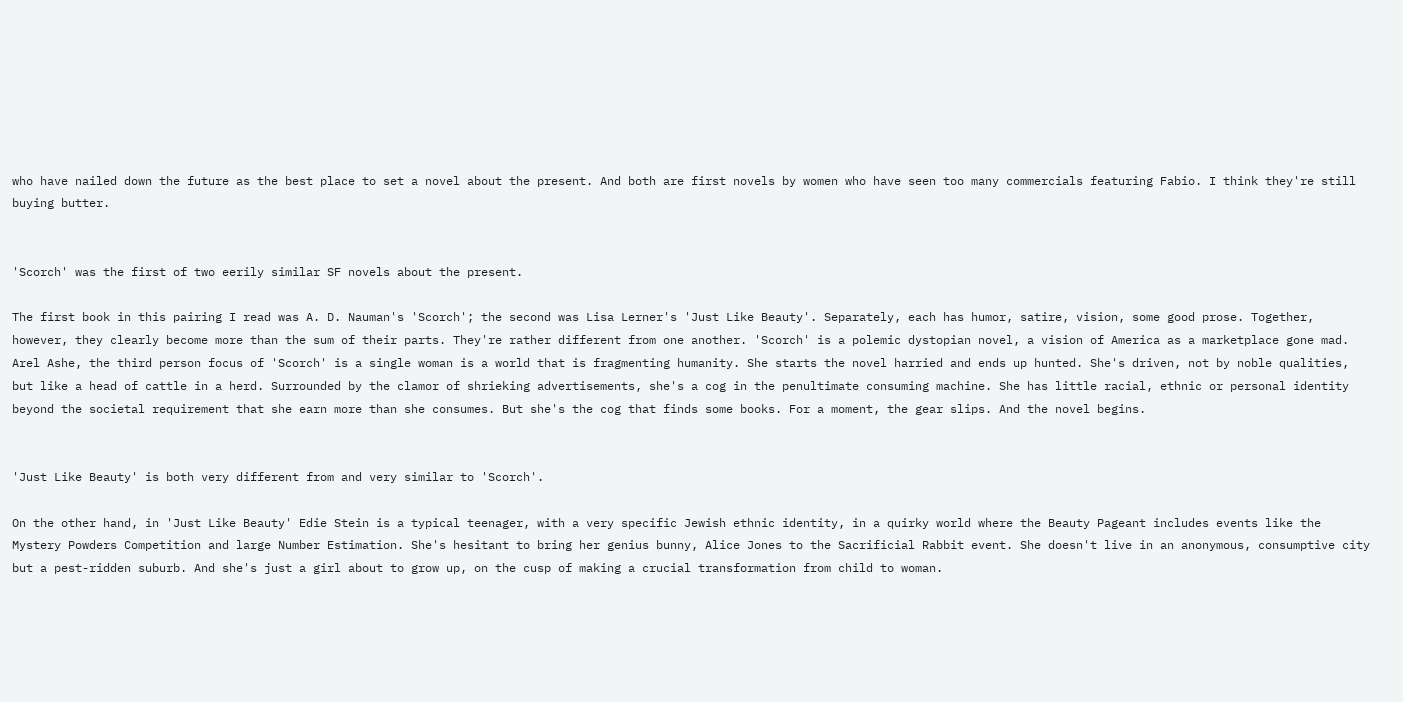who have nailed down the future as the best place to set a novel about the present. And both are first novels by women who have seen too many commercials featuring Fabio. I think they're still buying butter.


'Scorch' was the first of two eerily similar SF novels about the present.

The first book in this pairing I read was A. D. Nauman's 'Scorch'; the second was Lisa Lerner's 'Just Like Beauty'. Separately, each has humor, satire, vision, some good prose. Together, however, they clearly become more than the sum of their parts. They're rather different from one another. 'Scorch' is a polemic dystopian novel, a vision of America as a marketplace gone mad. Arel Ashe, the third person focus of 'Scorch' is a single woman is a world that is fragmenting humanity. She starts the novel harried and ends up hunted. She's driven, not by noble qualities, but like a head of cattle in a herd. Surrounded by the clamor of shrieking advertisements, she's a cog in the penultimate consuming machine. She has little racial, ethnic or personal identity beyond the societal requirement that she earn more than she consumes. But she's the cog that finds some books. For a moment, the gear slips. And the novel begins.


'Just Like Beauty' is both very different from and very similar to 'Scorch'.

On the other hand, in 'Just Like Beauty' Edie Stein is a typical teenager, with a very specific Jewish ethnic identity, in a quirky world where the Beauty Pageant includes events like the Mystery Powders Competition and large Number Estimation. She's hesitant to bring her genius bunny, Alice Jones to the Sacrificial Rabbit event. She doesn't live in an anonymous, consumptive city but a pest-ridden suburb. And she's just a girl about to grow up, on the cusp of making a crucial transformation from child to woman.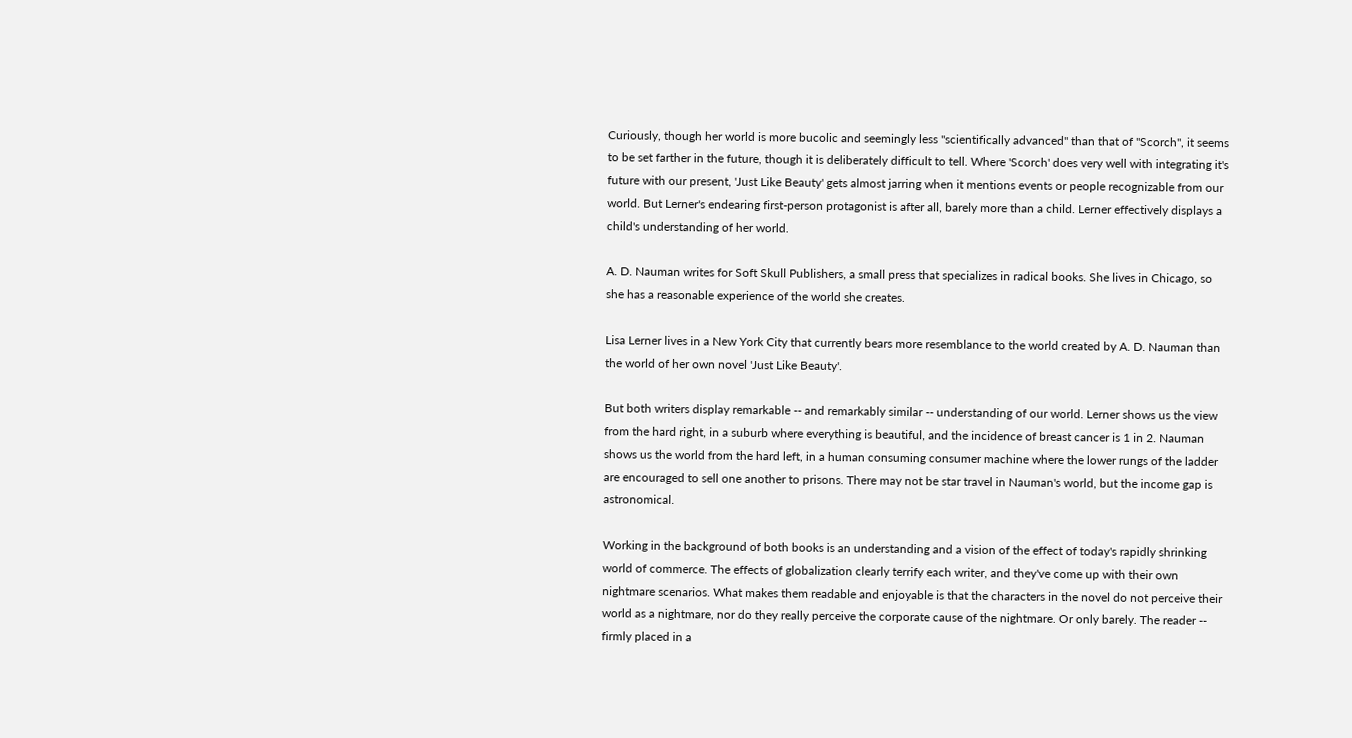Curiously, though her world is more bucolic and seemingly less "scientifically advanced" than that of "Scorch", it seems to be set farther in the future, though it is deliberately difficult to tell. Where 'Scorch' does very well with integrating it's future with our present, 'Just Like Beauty' gets almost jarring when it mentions events or people recognizable from our world. But Lerner's endearing first-person protagonist is after all, barely more than a child. Lerner effectively displays a child's understanding of her world.

A. D. Nauman writes for Soft Skull Publishers, a small press that specializes in radical books. She lives in Chicago, so she has a reasonable experience of the world she creates.

Lisa Lerner lives in a New York City that currently bears more resemblance to the world created by A. D. Nauman than the world of her own novel 'Just Like Beauty'.

But both writers display remarkable -- and remarkably similar -- understanding of our world. Lerner shows us the view from the hard right, in a suburb where everything is beautiful, and the incidence of breast cancer is 1 in 2. Nauman shows us the world from the hard left, in a human consuming consumer machine where the lower rungs of the ladder are encouraged to sell one another to prisons. There may not be star travel in Nauman's world, but the income gap is astronomical.

Working in the background of both books is an understanding and a vision of the effect of today's rapidly shrinking world of commerce. The effects of globalization clearly terrify each writer, and they've come up with their own nightmare scenarios. What makes them readable and enjoyable is that the characters in the novel do not perceive their world as a nightmare, nor do they really perceive the corporate cause of the nightmare. Or only barely. The reader -- firmly placed in a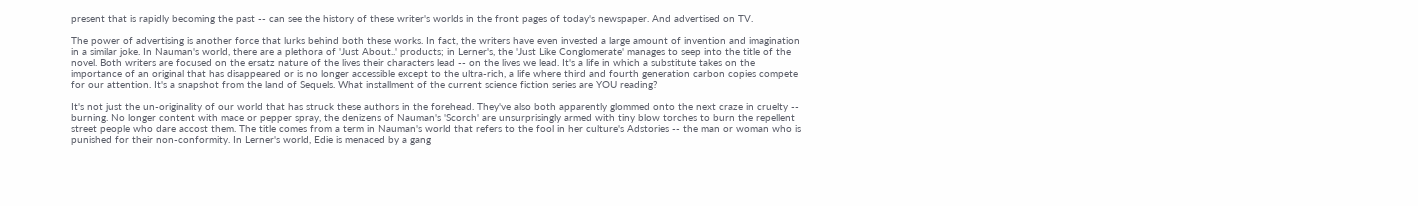present that is rapidly becoming the past -- can see the history of these writer's worlds in the front pages of today's newspaper. And advertised on TV.

The power of advertising is another force that lurks behind both these works. In fact, the writers have even invested a large amount of invention and imagination in a similar joke. In Nauman's world, there are a plethora of 'Just About..' products; in Lerner's, the 'Just Like Conglomerate' manages to seep into the title of the novel. Both writers are focused on the ersatz nature of the lives their characters lead -- on the lives we lead. It's a life in which a substitute takes on the importance of an original that has disappeared or is no longer accessible except to the ultra-rich, a life where third and fourth generation carbon copies compete for our attention. It's a snapshot from the land of Sequels. What installment of the current science fiction series are YOU reading?

It's not just the un-originality of our world that has struck these authors in the forehead. They've also both apparently glommed onto the next craze in cruelty -- burning. No longer content with mace or pepper spray, the denizens of Nauman's 'Scorch' are unsurprisingly armed with tiny blow torches to burn the repellent street people who dare accost them. The title comes from a term in Nauman's world that refers to the fool in her culture's Adstories -- the man or woman who is punished for their non-conformity. In Lerner's world, Edie is menaced by a gang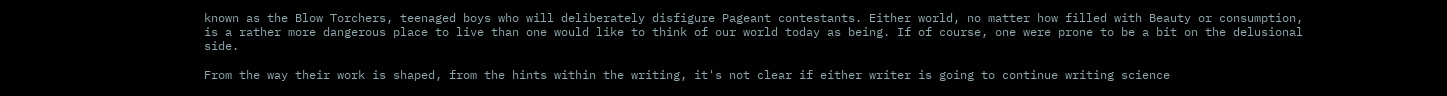known as the Blow Torchers, teenaged boys who will deliberately disfigure Pageant contestants. Either world, no matter how filled with Beauty or consumption, is a rather more dangerous place to live than one would like to think of our world today as being. If of course, one were prone to be a bit on the delusional side.

From the way their work is shaped, from the hints within the writing, it's not clear if either writer is going to continue writing science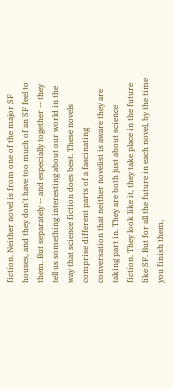fiction. Neither novel is from one of the major SF houses, and they don't have too much of an SF feel to them. But separately -- and especially together -- they tell us something interesting about our world in the way that science fiction does best. These novels comprise different parts of a fascinating conversation that neither novelist is aware they are taking part in. They are both just about science fiction. They look like it, they take place in the future like SF. But for all the future in each novel, by the time you finish them,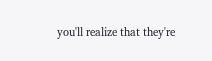you'll realize that they're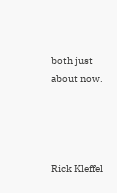both just about now.




Rick Kleffel